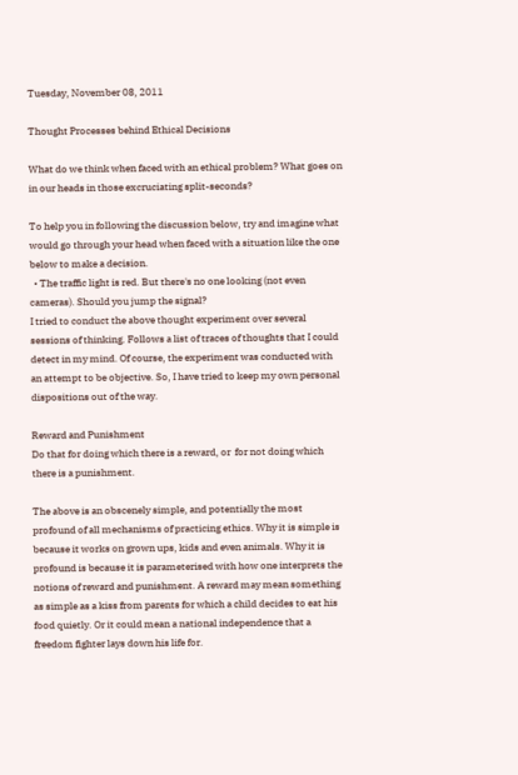Tuesday, November 08, 2011

Thought Processes behind Ethical Decisions

What do we think when faced with an ethical problem? What goes on in our heads in those excruciating split-seconds?

To help you in following the discussion below, try and imagine what would go through your head when faced with a situation like the one below to make a decision.
  • The traffic light is red. But there's no one looking (not even cameras). Should you jump the signal?
I tried to conduct the above thought experiment over several sessions of thinking. Follows a list of traces of thoughts that I could detect in my mind. Of course, the experiment was conducted with an attempt to be objective. So, I have tried to keep my own personal dispositions out of the way.

Reward and Punishment
Do that for doing which there is a reward, or  for not doing which there is a punishment.

The above is an obscenely simple, and potentially the most profound of all mechanisms of practicing ethics. Why it is simple is because it works on grown ups, kids and even animals. Why it is profound is because it is parameterised with how one interprets the notions of reward and punishment. A reward may mean something as simple as a kiss from parents for which a child decides to eat his food quietly. Or it could mean a national independence that a freedom fighter lays down his life for.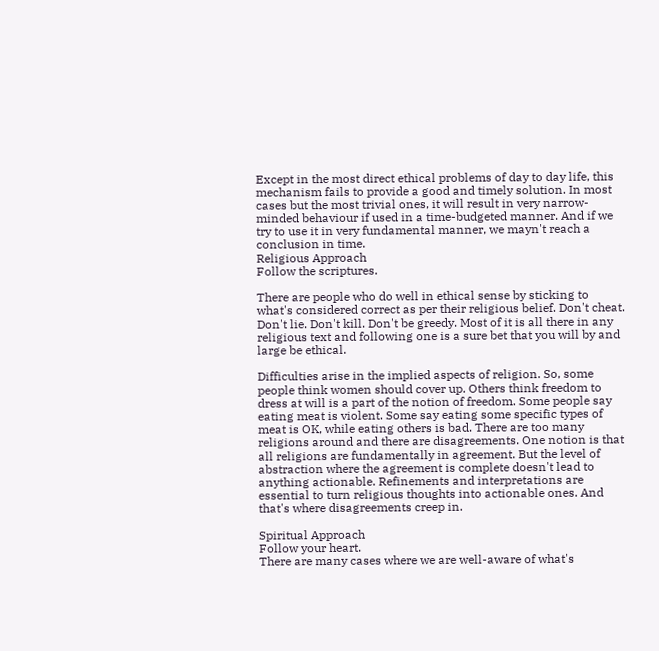Except in the most direct ethical problems of day to day life, this mechanism fails to provide a good and timely solution. In most cases but the most trivial ones, it will result in very narrow-minded behaviour if used in a time-budgeted manner. And if we try to use it in very fundamental manner, we mayn't reach a conclusion in time.
Religious Approach
Follow the scriptures.

There are people who do well in ethical sense by sticking to what's considered correct as per their religious belief. Don't cheat. Don't lie. Don't kill. Don't be greedy. Most of it is all there in any religious text and following one is a sure bet that you will by and large be ethical.

Difficulties arise in the implied aspects of religion. So, some people think women should cover up. Others think freedom to dress at will is a part of the notion of freedom. Some people say eating meat is violent. Some say eating some specific types of meat is OK, while eating others is bad. There are too many religions around and there are disagreements. One notion is that all religions are fundamentally in agreement. But the level of abstraction where the agreement is complete doesn't lead to anything actionable. Refinements and interpretations are essential to turn religious thoughts into actionable ones. And that's where disagreements creep in.

Spiritual Approach
Follow your heart.
There are many cases where we are well-aware of what's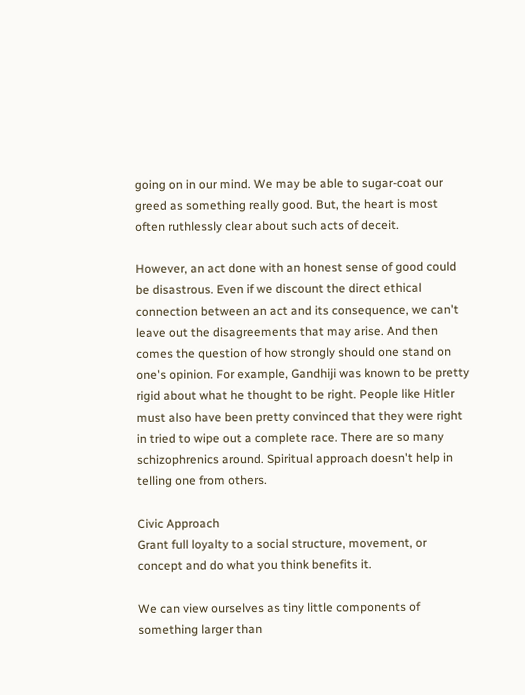going on in our mind. We may be able to sugar-coat our greed as something really good. But, the heart is most often ruthlessly clear about such acts of deceit.

However, an act done with an honest sense of good could be disastrous. Even if we discount the direct ethical connection between an act and its consequence, we can't leave out the disagreements that may arise. And then comes the question of how strongly should one stand on one's opinion. For example, Gandhiji was known to be pretty rigid about what he thought to be right. People like Hitler must also have been pretty convinced that they were right in tried to wipe out a complete race. There are so many schizophrenics around. Spiritual approach doesn't help in telling one from others.

Civic Approach
Grant full loyalty to a social structure, movement, or concept and do what you think benefits it.

We can view ourselves as tiny little components of something larger than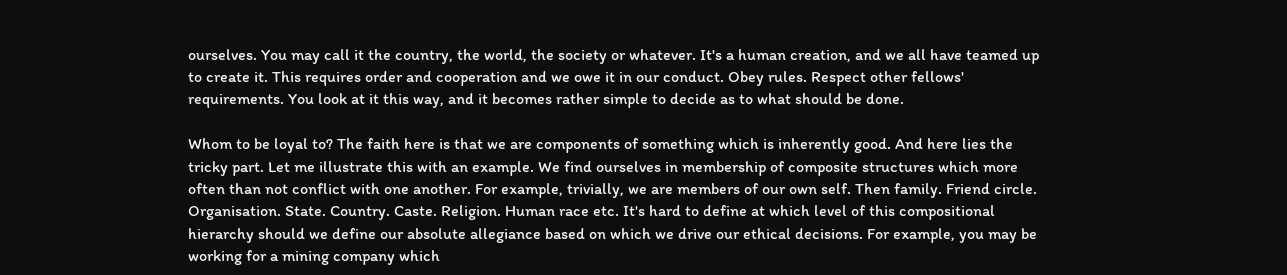ourselves. You may call it the country, the world, the society or whatever. It's a human creation, and we all have teamed up to create it. This requires order and cooperation and we owe it in our conduct. Obey rules. Respect other fellows' requirements. You look at it this way, and it becomes rather simple to decide as to what should be done.

Whom to be loyal to? The faith here is that we are components of something which is inherently good. And here lies the tricky part. Let me illustrate this with an example. We find ourselves in membership of composite structures which more often than not conflict with one another. For example, trivially, we are members of our own self. Then family. Friend circle. Organisation. State. Country. Caste. Religion. Human race etc. It's hard to define at which level of this compositional hierarchy should we define our absolute allegiance based on which we drive our ethical decisions. For example, you may be working for a mining company which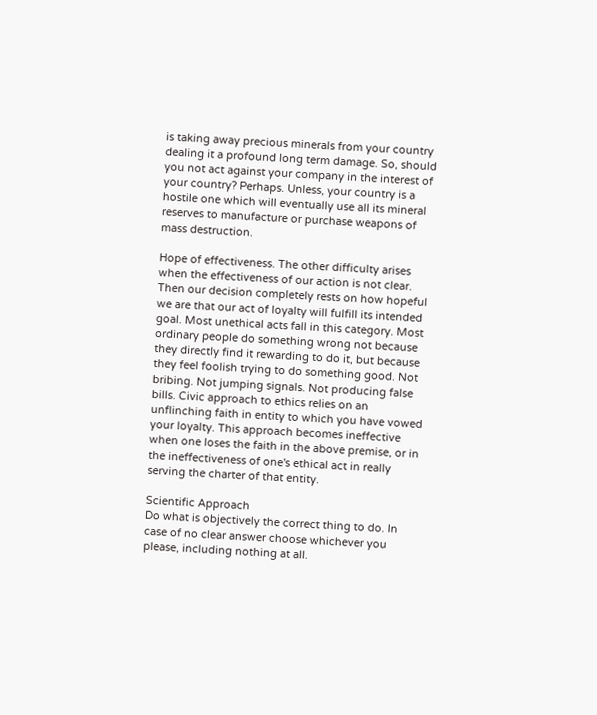is taking away precious minerals from your country dealing it a profound long term damage. So, should you not act against your company in the interest of your country? Perhaps. Unless, your country is a hostile one which will eventually use all its mineral reserves to manufacture or purchase weapons of mass destruction.

Hope of effectiveness. The other difficulty arises when the effectiveness of our action is not clear. Then our decision completely rests on how hopeful we are that our act of loyalty will fulfill its intended goal. Most unethical acts fall in this category. Most ordinary people do something wrong not because they directly find it rewarding to do it, but because they feel foolish trying to do something good. Not bribing. Not jumping signals. Not producing false bills. Civic approach to ethics relies on an unflinching faith in entity to which you have vowed your loyalty. This approach becomes ineffective when one loses the faith in the above premise, or in the ineffectiveness of one's ethical act in really serving the charter of that entity.

Scientific Approach
Do what is objectively the correct thing to do. In case of no clear answer choose whichever you please, including nothing at all.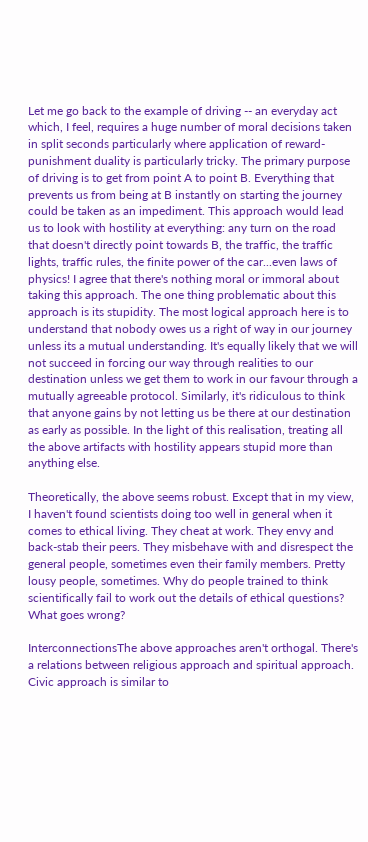Let me go back to the example of driving -- an everyday act which, I feel, requires a huge number of moral decisions taken in split seconds particularly where application of reward-punishment duality is particularly tricky. The primary purpose of driving is to get from point A to point B. Everything that prevents us from being at B instantly on starting the journey could be taken as an impediment. This approach would lead us to look with hostility at everything: any turn on the road that doesn't directly point towards B, the traffic, the traffic lights, traffic rules, the finite power of the car...even laws of physics! I agree that there's nothing moral or immoral about taking this approach. The one thing problematic about this approach is its stupidity. The most logical approach here is to understand that nobody owes us a right of way in our journey unless its a mutual understanding. It's equally likely that we will not succeed in forcing our way through realities to our destination unless we get them to work in our favour through a mutually agreeable protocol. Similarly, it's ridiculous to think that anyone gains by not letting us be there at our destination as early as possible. In the light of this realisation, treating all the above artifacts with hostility appears stupid more than anything else.

Theoretically, the above seems robust. Except that in my view, I haven't found scientists doing too well in general when it comes to ethical living. They cheat at work. They envy and back-stab their peers. They misbehave with and disrespect the general people, sometimes even their family members. Pretty lousy people, sometimes. Why do people trained to think scientifically fail to work out the details of ethical questions? What goes wrong?

InterconnectionsThe above approaches aren't orthogal. There's a relations between religious approach and spiritual approach. Civic approach is similar to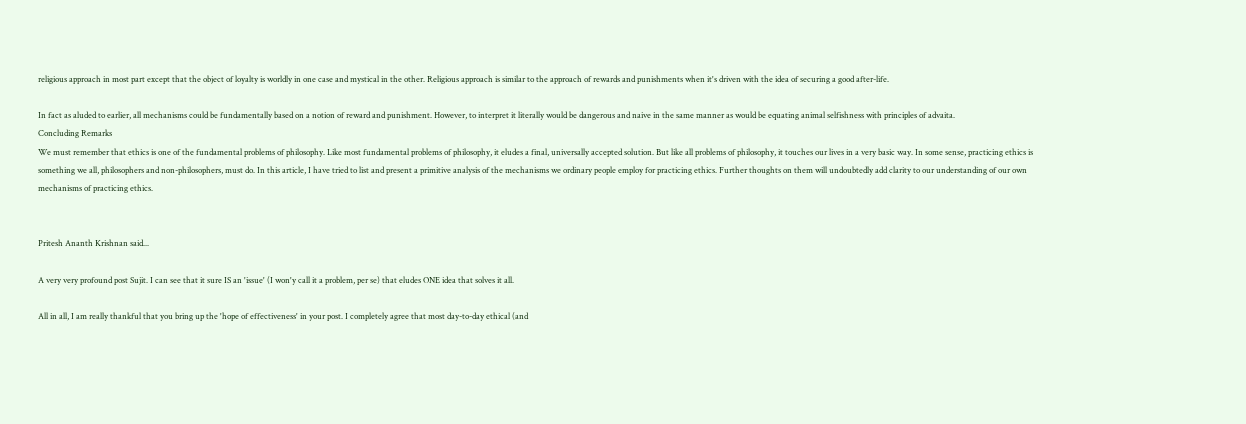religious approach in most part except that the object of loyalty is worldly in one case and mystical in the other. Religious approach is similar to the approach of rewards and punishments when it's driven with the idea of securing a good after-life.

In fact as aluded to earlier, all mechanisms could be fundamentally based on a notion of reward and punishment. However, to interpret it literally would be dangerous and naive in the same manner as would be equating animal selfishness with principles of advaita.
Concluding Remarks
We must remember that ethics is one of the fundamental problems of philosophy. Like most fundamental problems of philosophy, it eludes a final, universally accepted solution. But like all problems of philosophy, it touches our lives in a very basic way. In some sense, practicing ethics is something we all, philosophers and non-philosophers, must do. In this article, I have tried to list and present a primitive analysis of the mechanisms we ordinary people employ for practicing ethics. Further thoughts on them will undoubtedly add clarity to our understanding of our own mechanisms of practicing ethics.


Pritesh Ananth Krishnan said...

A very very profound post Sujit. I can see that it sure IS an 'issue' (I won'y call it a problem, per se) that eludes ONE idea that solves it all.

All in all, I am really thankful that you bring up the 'hope of effectiveness' in your post. I completely agree that most day-to-day ethical (and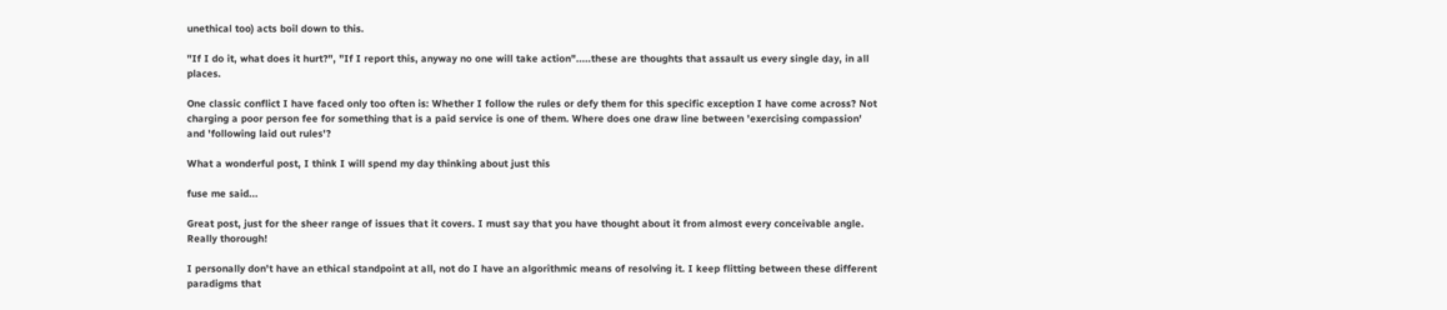unethical too) acts boil down to this.

"If I do it, what does it hurt?", "If I report this, anyway no one will take action".....these are thoughts that assault us every single day, in all places.

One classic conflict I have faced only too often is: Whether I follow the rules or defy them for this specific exception I have come across? Not charging a poor person fee for something that is a paid service is one of them. Where does one draw line between 'exercising compassion' and 'following laid out rules'?

What a wonderful post, I think I will spend my day thinking about just this

fuse me said...

Great post, just for the sheer range of issues that it covers. I must say that you have thought about it from almost every conceivable angle. Really thorough!

I personally don't have an ethical standpoint at all, not do I have an algorithmic means of resolving it. I keep flitting between these different paradigms that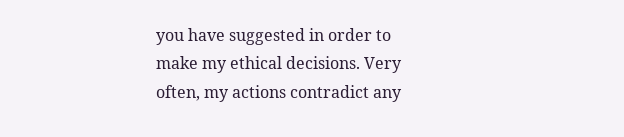you have suggested in order to make my ethical decisions. Very often, my actions contradict any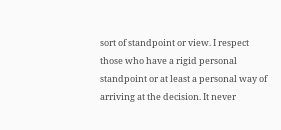sort of standpoint or view. I respect those who have a rigid personal standpoint or at least a personal way of arriving at the decision. It never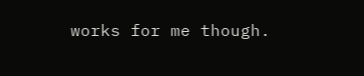works for me though.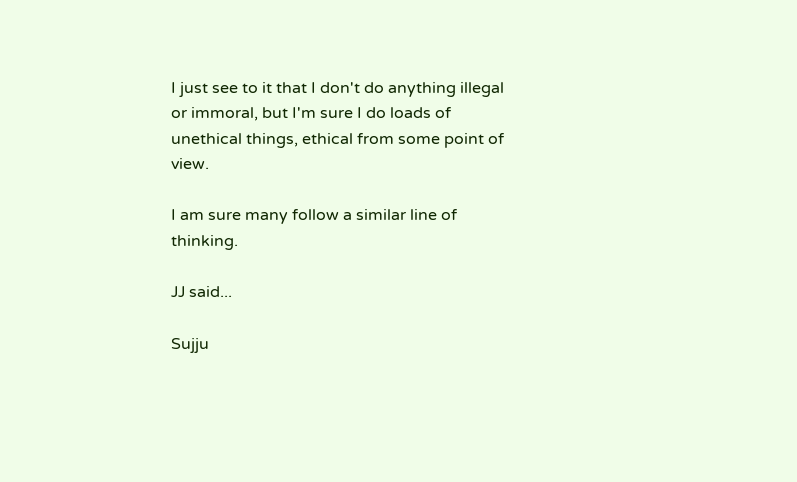I just see to it that I don't do anything illegal or immoral, but I'm sure I do loads of unethical things, ethical from some point of view.

I am sure many follow a similar line of thinking.

JJ said...

Sujju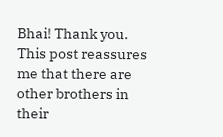Bhai! Thank you.
This post reassures me that there are other brothers in their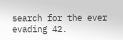search for the ever evading 42.